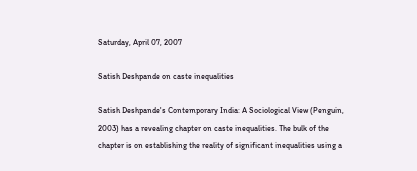Saturday, April 07, 2007

Satish Deshpande on caste inequalities

Satish Deshpande's Contemporary India: A Sociological View (Penguin, 2003) has a revealing chapter on caste inequalities. The bulk of the chapter is on establishing the reality of significant inequalities using a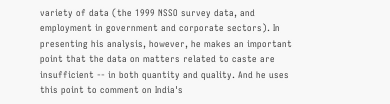variety of data (the 1999 NSSO survey data, and employment in government and corporate sectors). In presenting his analysis, however, he makes an important point that the data on matters related to caste are insufficient -- in both quantity and quality. And he uses this point to comment on India's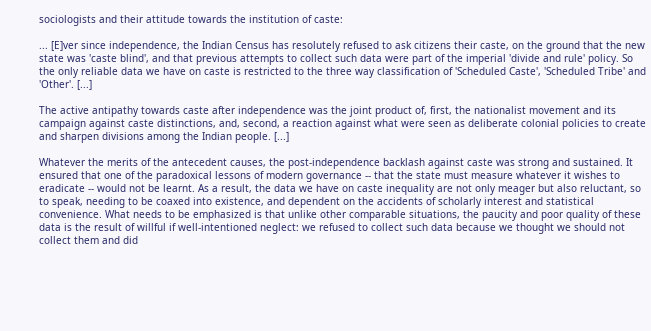sociologists and their attitude towards the institution of caste:

... [E]ver since independence, the Indian Census has resolutely refused to ask citizens their caste, on the ground that the new state was 'caste blind', and that previous attempts to collect such data were part of the imperial 'divide and rule' policy. So the only reliable data we have on caste is restricted to the three way classification of 'Scheduled Caste', 'Scheduled Tribe' and 'Other'. [...]

The active antipathy towards caste after independence was the joint product of, first, the nationalist movement and its campaign against caste distinctions, and, second, a reaction against what were seen as deliberate colonial policies to create and sharpen divisions among the Indian people. [...]

Whatever the merits of the antecedent causes, the post-independence backlash against caste was strong and sustained. It ensured that one of the paradoxical lessons of modern governance -- that the state must measure whatever it wishes to eradicate -- would not be learnt. As a result, the data we have on caste inequality are not only meager but also reluctant, so to speak, needing to be coaxed into existence, and dependent on the accidents of scholarly interest and statistical convenience. What needs to be emphasized is that unlike other comparable situations, the paucity and poor quality of these data is the result of willful if well-intentioned neglect: we refused to collect such data because we thought we should not collect them and did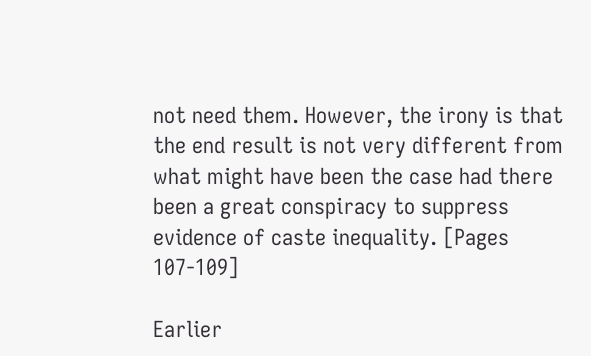not need them. However, the irony is that the end result is not very different from what might have been the case had there been a great conspiracy to suppress evidence of caste inequality. [Pages 107-109]

Earlier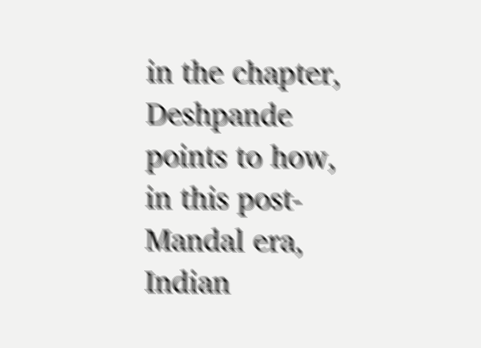in the chapter, Deshpande points to how, in this post-Mandal era, Indian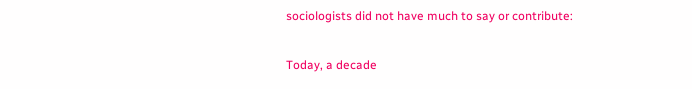sociologists did not have much to say or contribute:

Today, a decade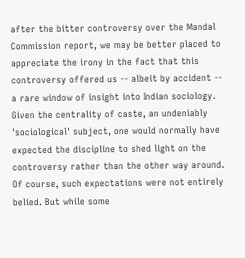after the bitter controversy over the Mandal Commission report, we may be better placed to appreciate the irony in the fact that this controversy offered us -- albeit by accident -- a rare window of insight into Indian sociology. Given the centrality of caste, an undeniably 'sociological' subject, one would normally have expected the discipline to shed light on the controversy rather than the other way around. Of course, such expectations were not entirely belied. But while some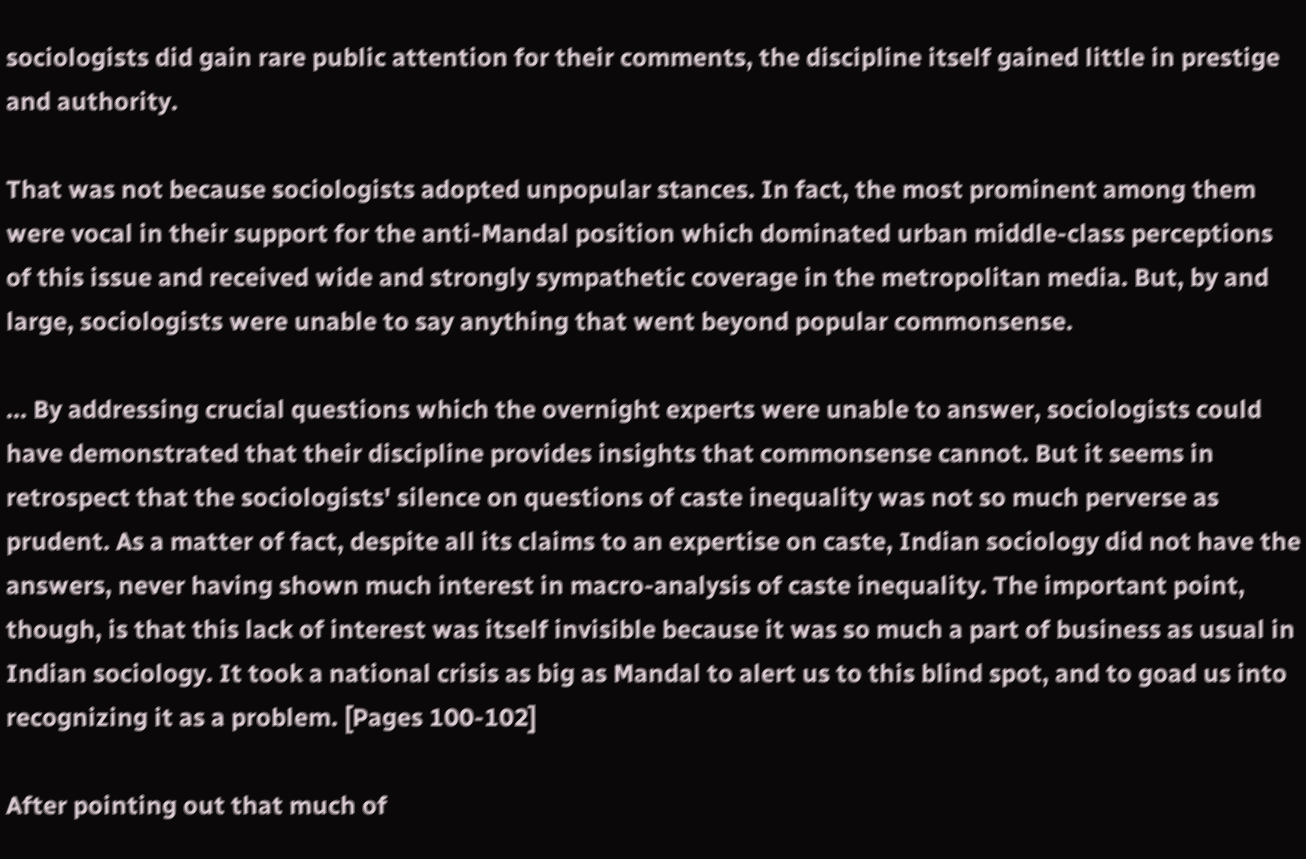sociologists did gain rare public attention for their comments, the discipline itself gained little in prestige and authority.

That was not because sociologists adopted unpopular stances. In fact, the most prominent among them were vocal in their support for the anti-Mandal position which dominated urban middle-class perceptions of this issue and received wide and strongly sympathetic coverage in the metropolitan media. But, by and large, sociologists were unable to say anything that went beyond popular commonsense.

... By addressing crucial questions which the overnight experts were unable to answer, sociologists could have demonstrated that their discipline provides insights that commonsense cannot. But it seems in retrospect that the sociologists' silence on questions of caste inequality was not so much perverse as prudent. As a matter of fact, despite all its claims to an expertise on caste, Indian sociology did not have the answers, never having shown much interest in macro-analysis of caste inequality. The important point, though, is that this lack of interest was itself invisible because it was so much a part of business as usual in Indian sociology. It took a national crisis as big as Mandal to alert us to this blind spot, and to goad us into recognizing it as a problem. [Pages 100-102]

After pointing out that much of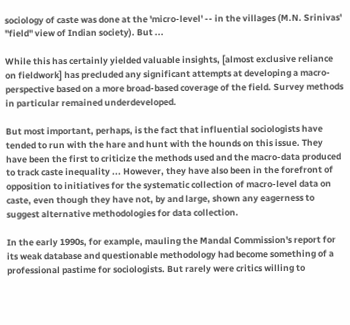sociology of caste was done at the 'micro-level' -- in the villages (M.N. Srinivas' "field" view of Indian society). But ...

While this has certainly yielded valuable insights, [almost exclusive reliance on fieldwork] has precluded any significant attempts at developing a macro-perspective based on a more broad-based coverage of the field. Survey methods in particular remained underdeveloped.

But most important, perhaps, is the fact that influential sociologists have tended to run with the hare and hunt with the hounds on this issue. They have been the first to criticize the methods used and the macro-data produced to track caste inequality ... However, they have also been in the forefront of opposition to initiatives for the systematic collection of macro-level data on caste, even though they have not, by and large, shown any eagerness to suggest alternative methodologies for data collection.

In the early 1990s, for example, mauling the Mandal Commission's report for its weak database and questionable methodology had become something of a professional pastime for sociologists. But rarely were critics willing to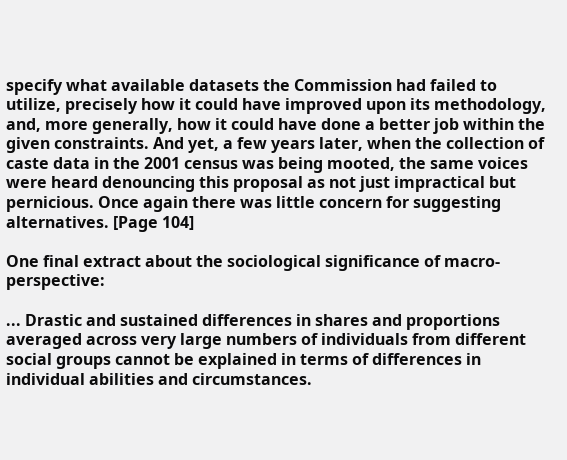specify what available datasets the Commission had failed to utilize, precisely how it could have improved upon its methodology, and, more generally, how it could have done a better job within the given constraints. And yet, a few years later, when the collection of caste data in the 2001 census was being mooted, the same voices were heard denouncing this proposal as not just impractical but pernicious. Once again there was little concern for suggesting alternatives. [Page 104]

One final extract about the sociological significance of macro-perspective:

... Drastic and sustained differences in shares and proportions averaged across very large numbers of individuals from different social groups cannot be explained in terms of differences in individual abilities and circumstances.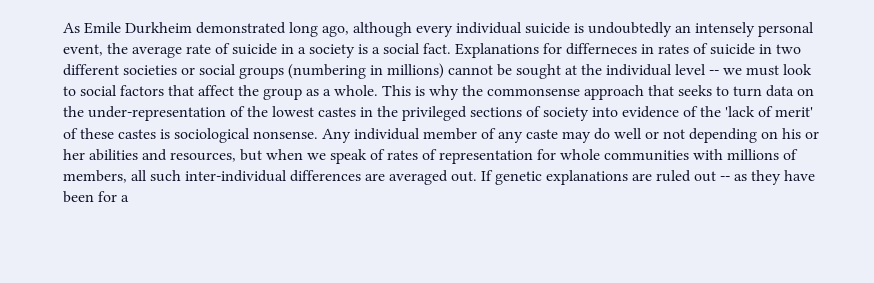As Emile Durkheim demonstrated long ago, although every individual suicide is undoubtedly an intensely personal event, the average rate of suicide in a society is a social fact. Explanations for differneces in rates of suicide in two different societies or social groups (numbering in millions) cannot be sought at the individual level -- we must look to social factors that affect the group as a whole. This is why the commonsense approach that seeks to turn data on the under-representation of the lowest castes in the privileged sections of society into evidence of the 'lack of merit' of these castes is sociological nonsense. Any individual member of any caste may do well or not depending on his or her abilities and resources, but when we speak of rates of representation for whole communities with millions of members, all such inter-individual differences are averaged out. If genetic explanations are ruled out -- as they have been for a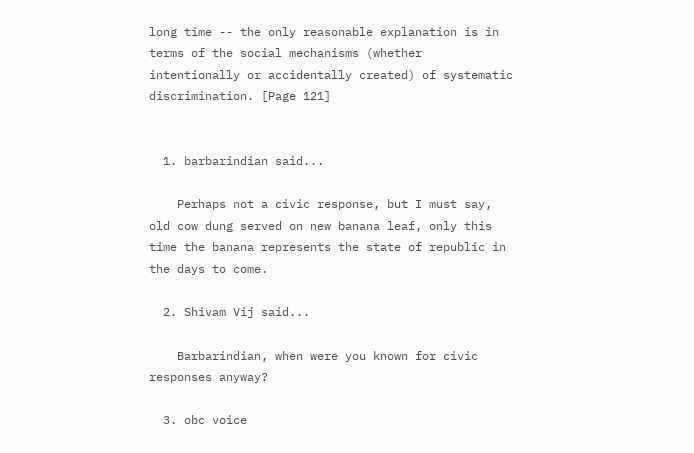long time -- the only reasonable explanation is in terms of the social mechanisms (whether intentionally or accidentally created) of systematic discrimination. [Page 121]


  1. barbarindian said...

    Perhaps not a civic response, but I must say, old cow dung served on new banana leaf, only this time the banana represents the state of republic in the days to come.

  2. Shivam Vij said...

    Barbarindian, when were you known for civic responses anyway?

  3. obc voice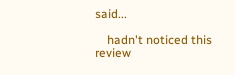said...

    hadn't noticed this review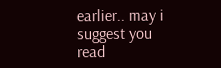earlier.. may i suggest you read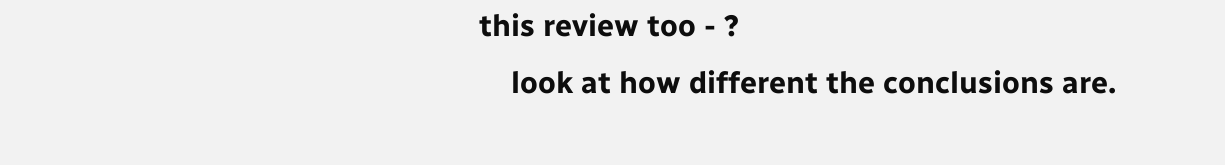this review too - ?
    look at how different the conclusions are.